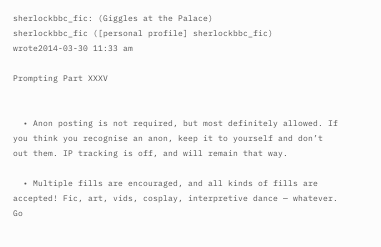sherlockbbc_fic: (Giggles at the Palace)
sherlockbbc_fic ([personal profile] sherlockbbc_fic) wrote2014-03-30 11:33 am

Prompting Part XXXV


  • Anon posting is not required, but most definitely allowed. If you think you recognise an anon, keep it to yourself and don’t out them. IP tracking is off, and will remain that way.

  • Multiple fills are encouraged, and all kinds of fills are accepted! Fic, art, vids, cosplay, interpretive dance — whatever. Go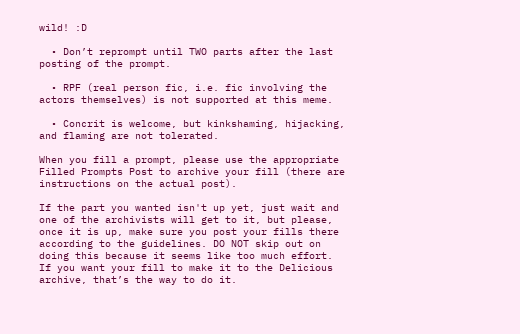wild! :D

  • Don’t reprompt until TWO parts after the last posting of the prompt.

  • RPF (real person fic, i.e. fic involving the actors themselves) is not supported at this meme.

  • Concrit is welcome, but kinkshaming, hijacking, and flaming are not tolerated.

When you fill a prompt, please use the appropriate Filled Prompts Post to archive your fill (there are instructions on the actual post).

If the part you wanted isn't up yet, just wait and one of the archivists will get to it, but please, once it is up, make sure you post your fills there according to the guidelines. DO NOT skip out on doing this because it seems like too much effort. If you want your fill to make it to the Delicious archive, that’s the way to do it.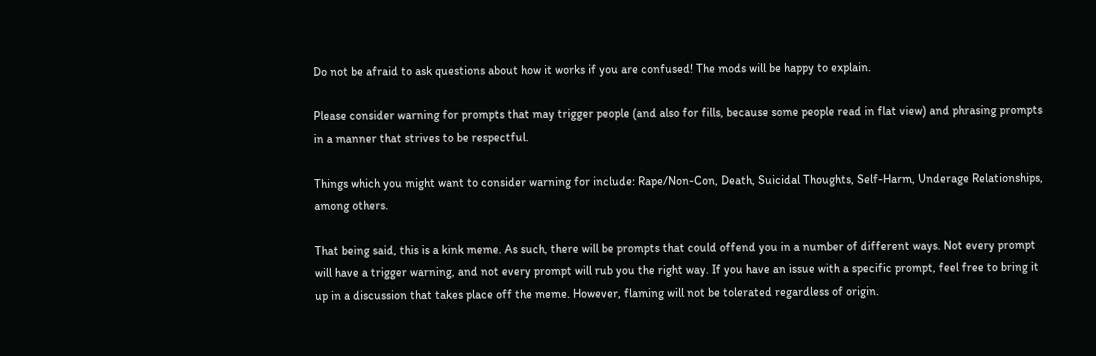Do not be afraid to ask questions about how it works if you are confused! The mods will be happy to explain.

Please consider warning for prompts that may trigger people (and also for fills, because some people read in flat view) and phrasing prompts in a manner that strives to be respectful.

Things which you might want to consider warning for include: Rape/Non-Con, Death, Suicidal Thoughts, Self-Harm, Underage Relationships, among others.

That being said, this is a kink meme. As such, there will be prompts that could offend you in a number of different ways. Not every prompt will have a trigger warning, and not every prompt will rub you the right way. If you have an issue with a specific prompt, feel free to bring it up in a discussion that takes place off the meme. However, flaming will not be tolerated regardless of origin.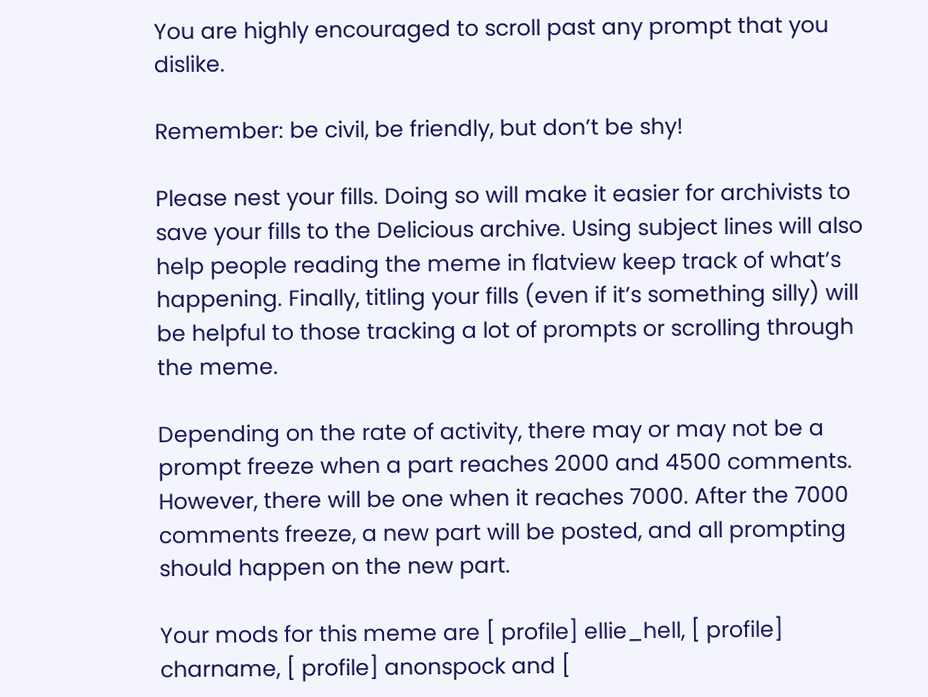You are highly encouraged to scroll past any prompt that you dislike.

Remember: be civil, be friendly, but don’t be shy!

Please nest your fills. Doing so will make it easier for archivists to save your fills to the Delicious archive. Using subject lines will also help people reading the meme in flatview keep track of what’s happening. Finally, titling your fills (even if it’s something silly) will be helpful to those tracking a lot of prompts or scrolling through the meme.

Depending on the rate of activity, there may or may not be a prompt freeze when a part reaches 2000 and 4500 comments. However, there will be one when it reaches 7000. After the 7000 comments freeze, a new part will be posted, and all prompting should happen on the new part.

Your mods for this meme are [ profile] ellie_hell, [ profile] charname, [ profile] anonspock and [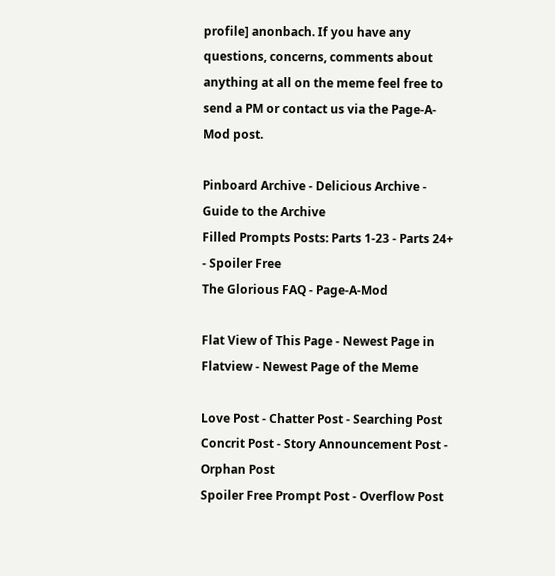profile] anonbach. If you have any questions, concerns, comments about anything at all on the meme feel free to send a PM or contact us via the Page-A-Mod post.

Pinboard Archive - Delicious Archive - Guide to the Archive
Filled Prompts Posts: Parts 1-23 - Parts 24+ - Spoiler Free
The Glorious FAQ - Page-A-Mod

Flat View of This Page - Newest Page in Flatview - Newest Page of the Meme

Love Post - Chatter Post - Searching Post
Concrit Post - Story Announcement Post - Orphan Post
Spoiler Free Prompt Post - Overflow Post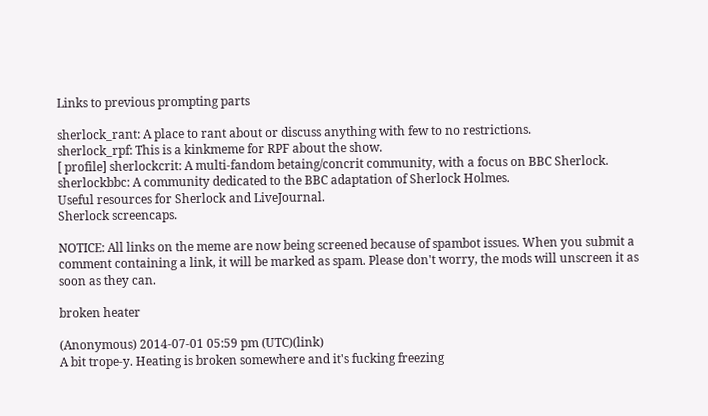Links to previous prompting parts

sherlock_rant: A place to rant about or discuss anything with few to no restrictions.
sherlock_rpf: This is a kinkmeme for RPF about the show.
[ profile] sherlockcrit: A multi-fandom betaing/concrit community, with a focus on BBC Sherlock.
sherlockbbc: A community dedicated to the BBC adaptation of Sherlock Holmes.
Useful resources for Sherlock and LiveJournal.
Sherlock screencaps.

NOTICE: All links on the meme are now being screened because of spambot issues. When you submit a comment containing a link, it will be marked as spam. Please don't worry, the mods will unscreen it as soon as they can.

broken heater

(Anonymous) 2014-07-01 05:59 pm (UTC)(link)
A bit trope-y. Heating is broken somewhere and it's fucking freezing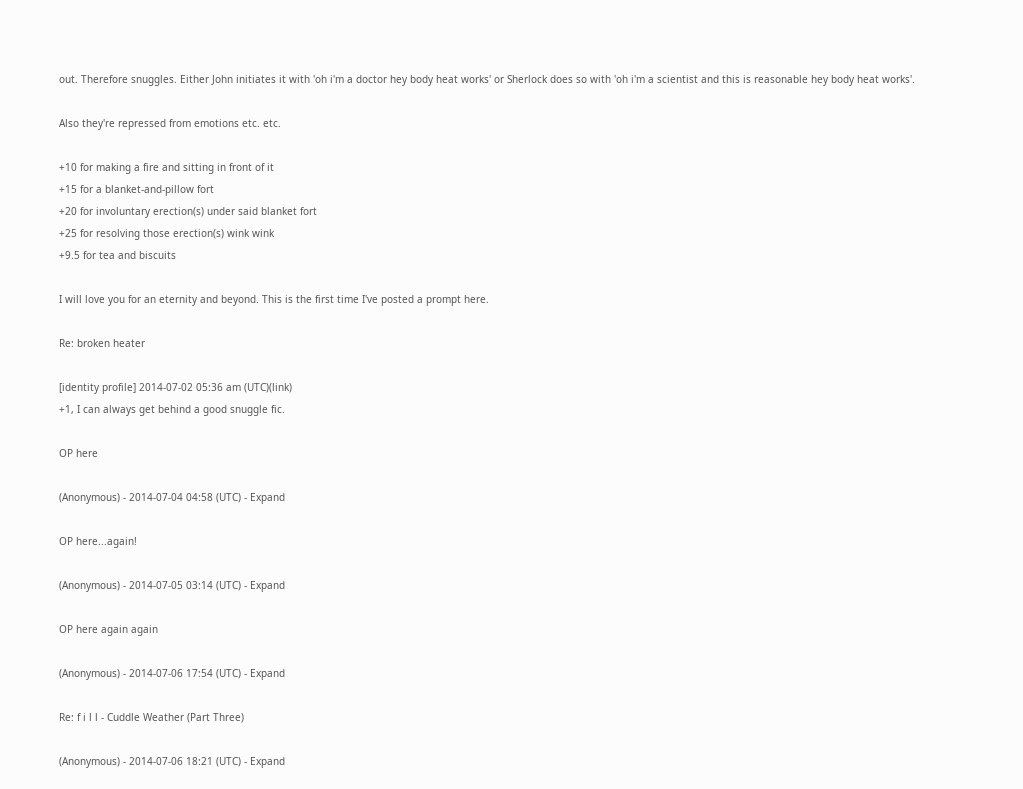out. Therefore snuggles. Either John initiates it with 'oh i'm a doctor hey body heat works' or Sherlock does so with 'oh i'm a scientist and this is reasonable hey body heat works'.

Also they're repressed from emotions etc. etc.

+10 for making a fire and sitting in front of it
+15 for a blanket-and-pillow fort
+20 for involuntary erection(s) under said blanket fort
+25 for resolving those erection(s) wink wink
+9.5 for tea and biscuits

I will love you for an eternity and beyond. This is the first time I've posted a prompt here.

Re: broken heater

[identity profile] 2014-07-02 05:36 am (UTC)(link)
+1, I can always get behind a good snuggle fic.

OP here

(Anonymous) - 2014-07-04 04:58 (UTC) - Expand

OP here...again!

(Anonymous) - 2014-07-05 03:14 (UTC) - Expand

OP here again again

(Anonymous) - 2014-07-06 17:54 (UTC) - Expand

Re: f i l l - Cuddle Weather (Part Three)

(Anonymous) - 2014-07-06 18:21 (UTC) - Expand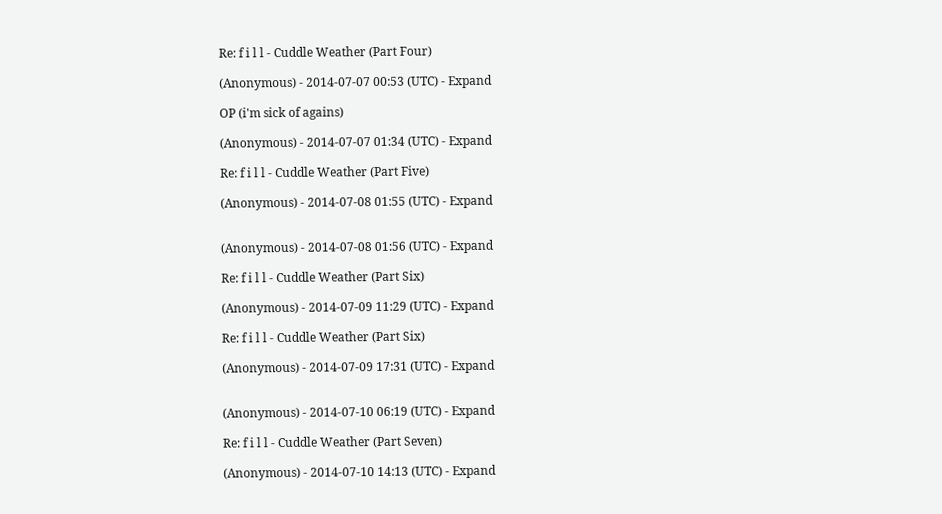Re: f i l l - Cuddle Weather (Part Four)

(Anonymous) - 2014-07-07 00:53 (UTC) - Expand

OP (i'm sick of agains)

(Anonymous) - 2014-07-07 01:34 (UTC) - Expand

Re: f i l l - Cuddle Weather (Part Five)

(Anonymous) - 2014-07-08 01:55 (UTC) - Expand


(Anonymous) - 2014-07-08 01:56 (UTC) - Expand

Re: f i l l - Cuddle Weather (Part Six)

(Anonymous) - 2014-07-09 11:29 (UTC) - Expand

Re: f i l l - Cuddle Weather (Part Six)

(Anonymous) - 2014-07-09 17:31 (UTC) - Expand


(Anonymous) - 2014-07-10 06:19 (UTC) - Expand

Re: f i l l - Cuddle Weather (Part Seven)

(Anonymous) - 2014-07-10 14:13 (UTC) - Expand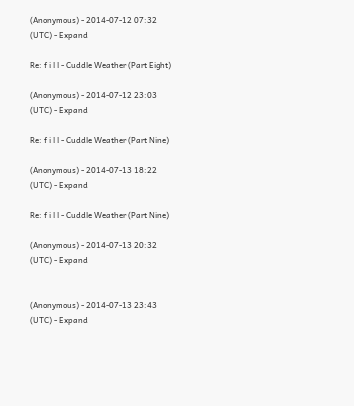(Anonymous) - 2014-07-12 07:32 (UTC) - Expand

Re: f i l l - Cuddle Weather (Part Eight)

(Anonymous) - 2014-07-12 23:03 (UTC) - Expand

Re: f i l l - Cuddle Weather (Part Nine)

(Anonymous) - 2014-07-13 18:22 (UTC) - Expand

Re: f i l l - Cuddle Weather (Part Nine)

(Anonymous) - 2014-07-13 20:32 (UTC) - Expand


(Anonymous) - 2014-07-13 23:43 (UTC) - Expand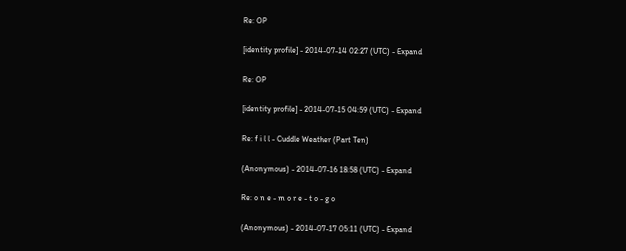Re: OP

[identity profile] - 2014-07-14 02:27 (UTC) - Expand

Re: OP

[identity profile] - 2014-07-15 04:59 (UTC) - Expand

Re: f i l l - Cuddle Weather (Part Ten)

(Anonymous) - 2014-07-16 18:58 (UTC) - Expand

Re: o n e - m o r e - t o - g o

(Anonymous) - 2014-07-17 05:11 (UTC) - Expand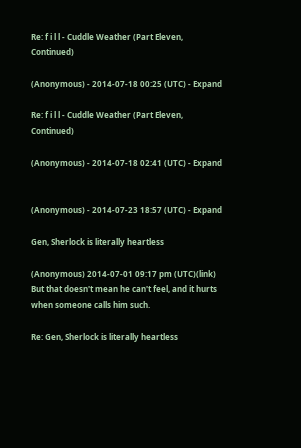Re: f i l l - Cuddle Weather (Part Eleven, Continued)

(Anonymous) - 2014-07-18 00:25 (UTC) - Expand

Re: f i l l - Cuddle Weather (Part Eleven, Continued)

(Anonymous) - 2014-07-18 02:41 (UTC) - Expand


(Anonymous) - 2014-07-23 18:57 (UTC) - Expand

Gen, Sherlock is literally heartless

(Anonymous) 2014-07-01 09:17 pm (UTC)(link)
But that doesn't mean he can't feel, and it hurts when someone calls him such.

Re: Gen, Sherlock is literally heartless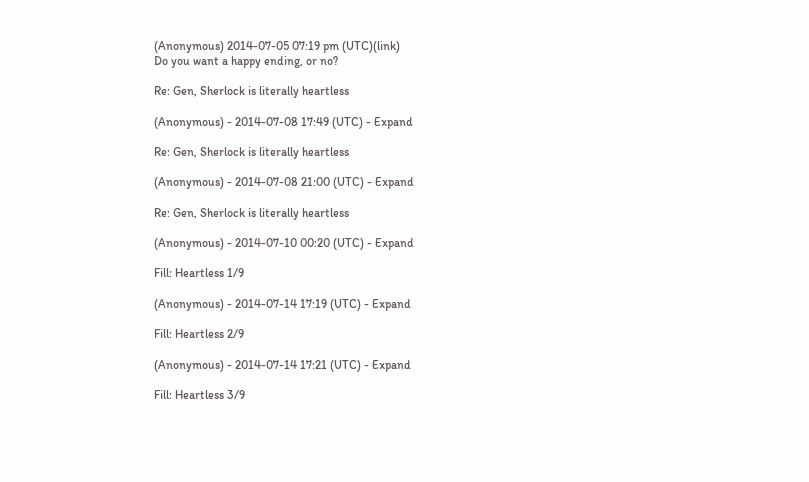(Anonymous) 2014-07-05 07:19 pm (UTC)(link)
Do you want a happy ending, or no?

Re: Gen, Sherlock is literally heartless

(Anonymous) - 2014-07-08 17:49 (UTC) - Expand

Re: Gen, Sherlock is literally heartless

(Anonymous) - 2014-07-08 21:00 (UTC) - Expand

Re: Gen, Sherlock is literally heartless

(Anonymous) - 2014-07-10 00:20 (UTC) - Expand

Fill: Heartless 1/9

(Anonymous) - 2014-07-14 17:19 (UTC) - Expand

Fill: Heartless 2/9

(Anonymous) - 2014-07-14 17:21 (UTC) - Expand

Fill: Heartless 3/9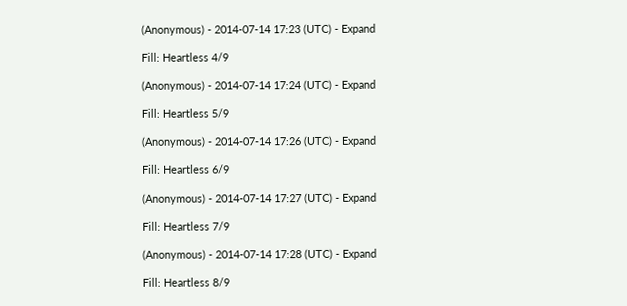(Anonymous) - 2014-07-14 17:23 (UTC) - Expand

Fill: Heartless 4/9

(Anonymous) - 2014-07-14 17:24 (UTC) - Expand

Fill: Heartless 5/9

(Anonymous) - 2014-07-14 17:26 (UTC) - Expand

Fill: Heartless 6/9

(Anonymous) - 2014-07-14 17:27 (UTC) - Expand

Fill: Heartless 7/9

(Anonymous) - 2014-07-14 17:28 (UTC) - Expand

Fill: Heartless 8/9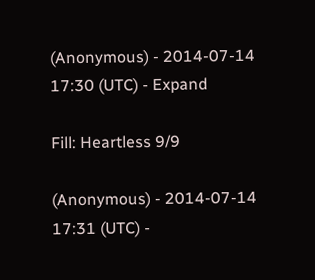(Anonymous) - 2014-07-14 17:30 (UTC) - Expand

Fill: Heartless 9/9

(Anonymous) - 2014-07-14 17:31 (UTC) -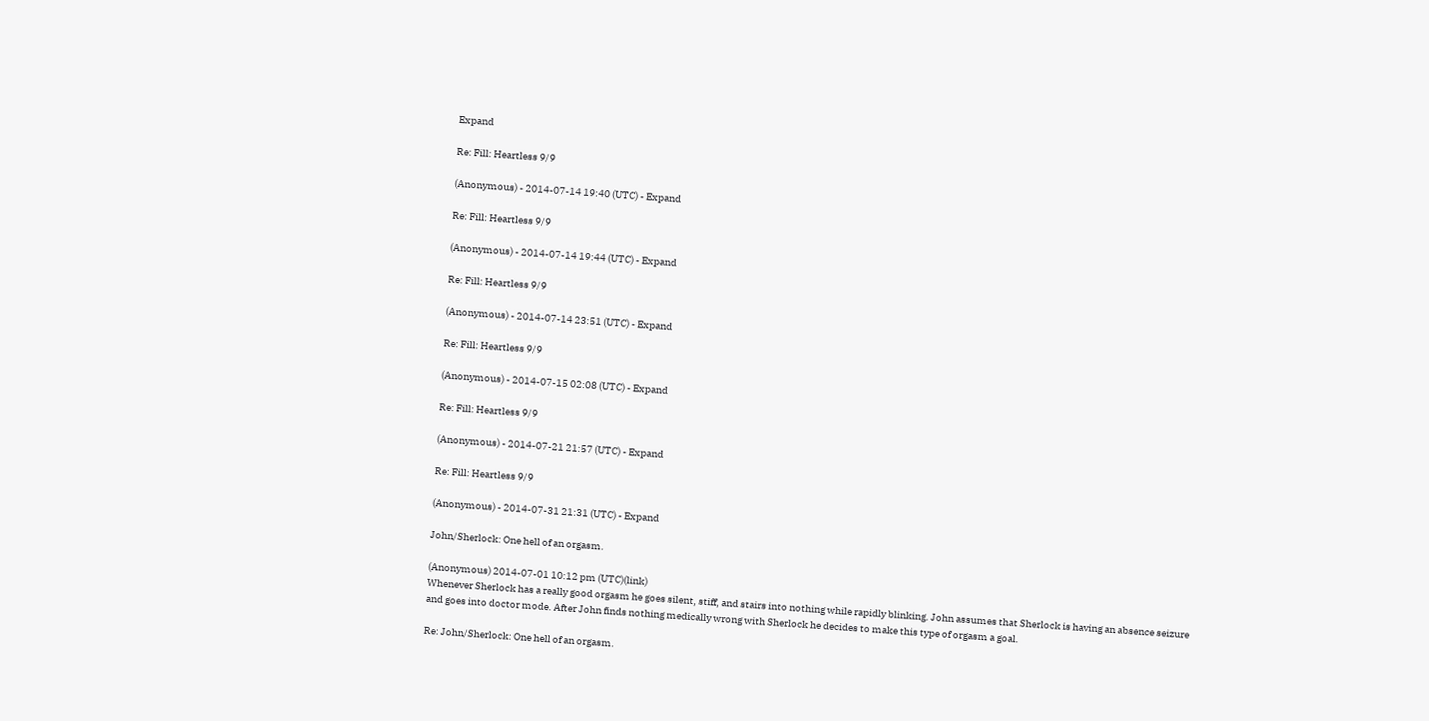Expand

Re: Fill: Heartless 9/9

(Anonymous) - 2014-07-14 19:40 (UTC) - Expand

Re: Fill: Heartless 9/9

(Anonymous) - 2014-07-14 19:44 (UTC) - Expand

Re: Fill: Heartless 9/9

(Anonymous) - 2014-07-14 23:51 (UTC) - Expand

Re: Fill: Heartless 9/9

(Anonymous) - 2014-07-15 02:08 (UTC) - Expand

Re: Fill: Heartless 9/9

(Anonymous) - 2014-07-21 21:57 (UTC) - Expand

Re: Fill: Heartless 9/9

(Anonymous) - 2014-07-31 21:31 (UTC) - Expand

John/Sherlock: One hell of an orgasm.

(Anonymous) 2014-07-01 10:12 pm (UTC)(link)
Whenever Sherlock has a really good orgasm he goes silent, stiff, and stairs into nothing while rapidly blinking. John assumes that Sherlock is having an absence seizure and goes into doctor mode. After John finds nothing medically wrong with Sherlock he decides to make this type of orgasm a goal.

Re: John/Sherlock: One hell of an orgasm.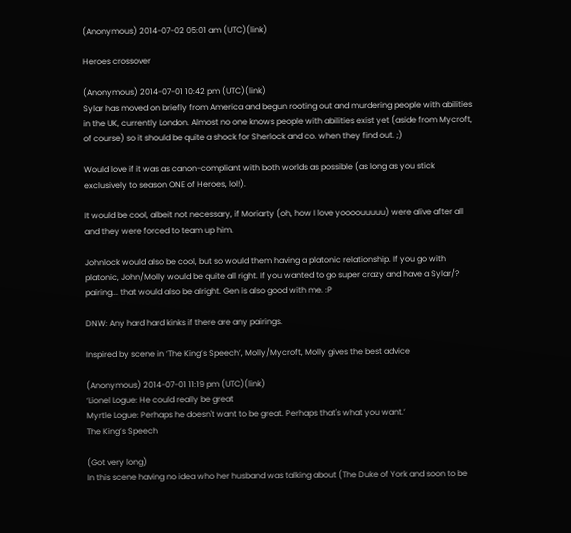(Anonymous) 2014-07-02 05:01 am (UTC)(link)

Heroes crossover

(Anonymous) 2014-07-01 10:42 pm (UTC)(link)
Sylar has moved on briefly from America and begun rooting out and murdering people with abilities in the UK, currently London. Almost no one knows people with abilities exist yet (aside from Mycroft, of course) so it should be quite a shock for Sherlock and co. when they find out. ;)

Would love if it was as canon-compliant with both worlds as possible (as long as you stick exclusively to season ONE of Heroes, lol!).

It would be cool, albeit not necessary, if Moriarty (oh, how I love yoooouuuuu) were alive after all and they were forced to team up him.

Johnlock would also be cool, but so would them having a platonic relationship. If you go with platonic, John/Molly would be quite all right. If you wanted to go super crazy and have a Sylar/? pairing... that would also be alright. Gen is also good with me. :P

DNW: Any hard hard kinks if there are any pairings.

Inspired by scene in ‘The King’s Speech’, Molly/Mycroft, Molly gives the best advice

(Anonymous) 2014-07-01 11:19 pm (UTC)(link)
‘Lionel Logue: He could really be great
Myrtle Logue: Perhaps he doesn't want to be great. Perhaps that's what you want.’
The King’s Speech

(Got very long)
In this scene having no idea who her husband was talking about (The Duke of York and soon to be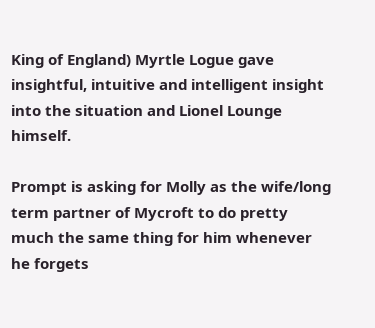King of England) Myrtle Logue gave insightful, intuitive and intelligent insight into the situation and Lionel Lounge himself.

Prompt is asking for Molly as the wife/long term partner of Mycroft to do pretty much the same thing for him whenever he forgets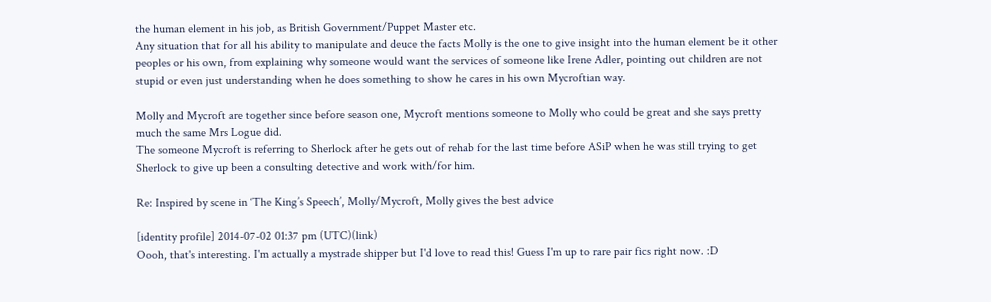the human element in his job, as British Government/Puppet Master etc.
Any situation that for all his ability to manipulate and deuce the facts Molly is the one to give insight into the human element be it other peoples or his own, from explaining why someone would want the services of someone like Irene Adler, pointing out children are not stupid or even just understanding when he does something to show he cares in his own Mycroftian way.

Molly and Mycroft are together since before season one, Mycroft mentions someone to Molly who could be great and she says pretty much the same Mrs Logue did.
The someone Mycroft is referring to Sherlock after he gets out of rehab for the last time before ASiP when he was still trying to get Sherlock to give up been a consulting detective and work with/for him.

Re: Inspired by scene in ‘The King’s Speech’, Molly/Mycroft, Molly gives the best advice

[identity profile] 2014-07-02 01:37 pm (UTC)(link)
Oooh, that's interesting. I'm actually a mystrade shipper but I'd love to read this! Guess I'm up to rare pair fics right now. :D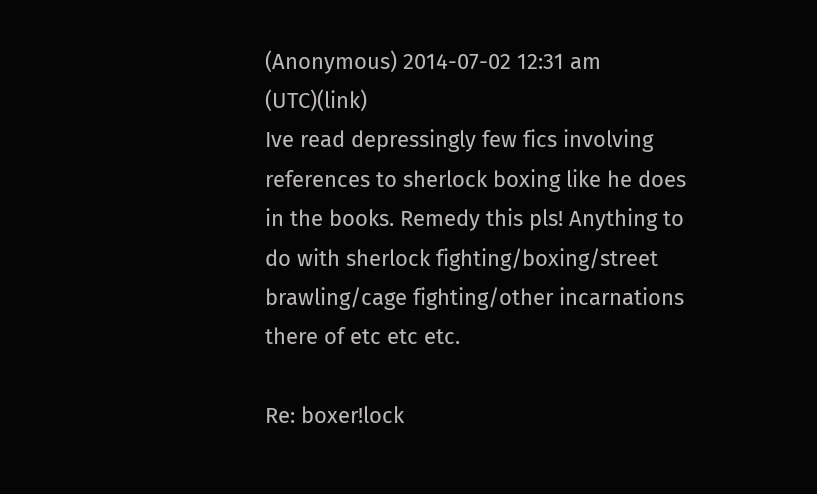(Anonymous) 2014-07-02 12:31 am (UTC)(link)
Ive read depressingly few fics involving references to sherlock boxing like he does in the books. Remedy this pls! Anything to do with sherlock fighting/boxing/street brawling/cage fighting/other incarnations there of etc etc etc.

Re: boxer!lock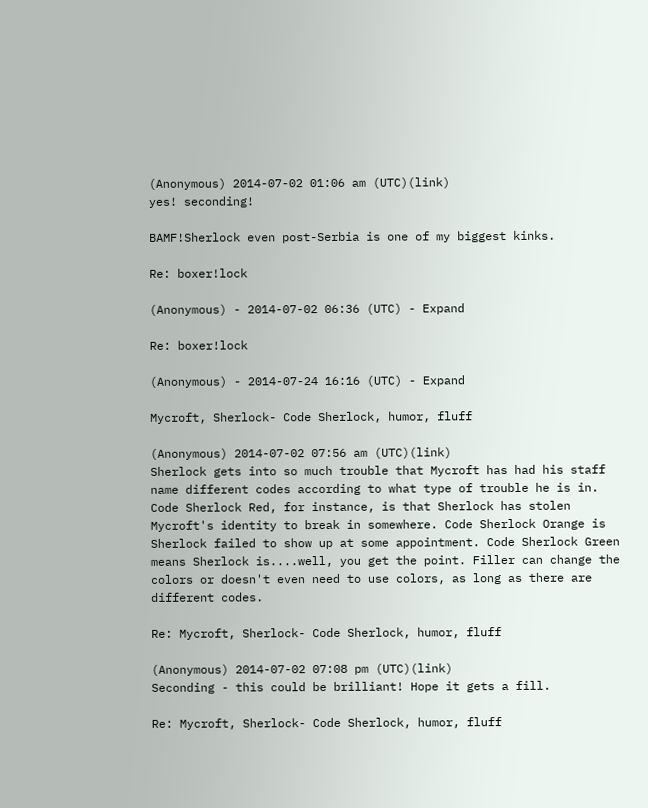(Anonymous) 2014-07-02 01:06 am (UTC)(link)
yes! seconding!

BAMF!Sherlock even post-Serbia is one of my biggest kinks.

Re: boxer!lock

(Anonymous) - 2014-07-02 06:36 (UTC) - Expand

Re: boxer!lock

(Anonymous) - 2014-07-24 16:16 (UTC) - Expand

Mycroft, Sherlock- Code Sherlock, humor, fluff

(Anonymous) 2014-07-02 07:56 am (UTC)(link)
Sherlock gets into so much trouble that Mycroft has had his staff name different codes according to what type of trouble he is in. Code Sherlock Red, for instance, is that Sherlock has stolen Mycroft's identity to break in somewhere. Code Sherlock Orange is Sherlock failed to show up at some appointment. Code Sherlock Green means Sherlock is....well, you get the point. Filler can change the colors or doesn't even need to use colors, as long as there are different codes.

Re: Mycroft, Sherlock- Code Sherlock, humor, fluff

(Anonymous) 2014-07-02 07:08 pm (UTC)(link)
Seconding - this could be brilliant! Hope it gets a fill.

Re: Mycroft, Sherlock- Code Sherlock, humor, fluff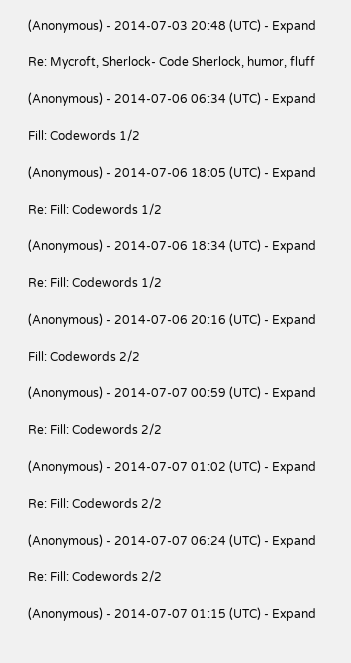(Anonymous) - 2014-07-03 20:48 (UTC) - Expand

Re: Mycroft, Sherlock- Code Sherlock, humor, fluff

(Anonymous) - 2014-07-06 06:34 (UTC) - Expand

Fill: Codewords 1/2

(Anonymous) - 2014-07-06 18:05 (UTC) - Expand

Re: Fill: Codewords 1/2

(Anonymous) - 2014-07-06 18:34 (UTC) - Expand

Re: Fill: Codewords 1/2

(Anonymous) - 2014-07-06 20:16 (UTC) - Expand

Fill: Codewords 2/2

(Anonymous) - 2014-07-07 00:59 (UTC) - Expand

Re: Fill: Codewords 2/2

(Anonymous) - 2014-07-07 01:02 (UTC) - Expand

Re: Fill: Codewords 2/2

(Anonymous) - 2014-07-07 06:24 (UTC) - Expand

Re: Fill: Codewords 2/2

(Anonymous) - 2014-07-07 01:15 (UTC) - Expand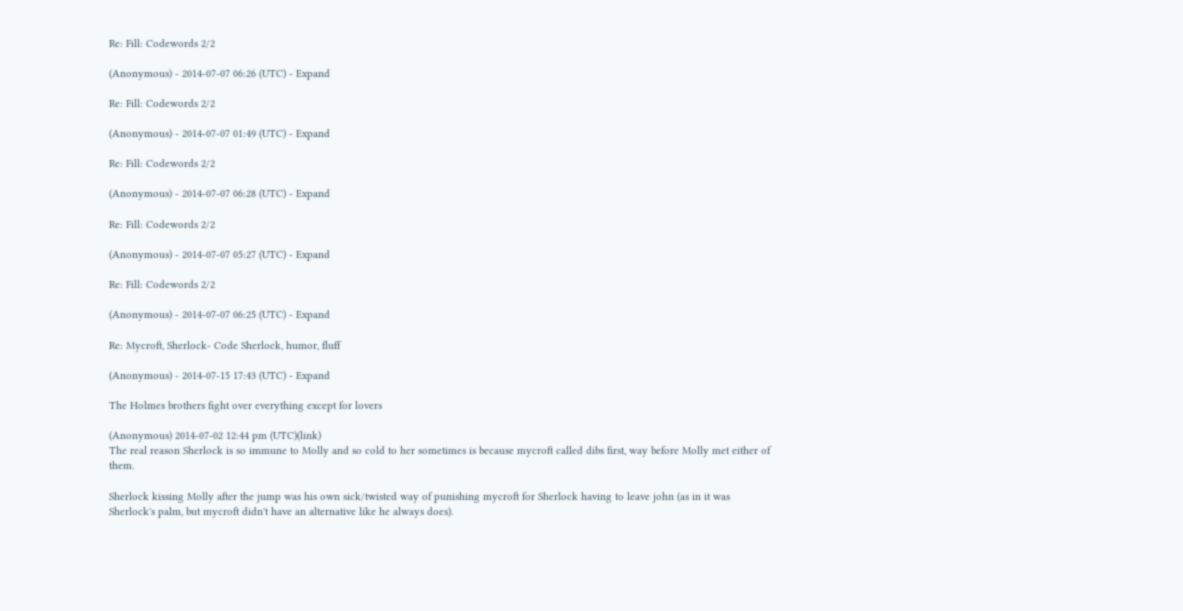Re: Fill: Codewords 2/2

(Anonymous) - 2014-07-07 06:26 (UTC) - Expand

Re: Fill: Codewords 2/2

(Anonymous) - 2014-07-07 01:49 (UTC) - Expand

Re: Fill: Codewords 2/2

(Anonymous) - 2014-07-07 06:28 (UTC) - Expand

Re: Fill: Codewords 2/2

(Anonymous) - 2014-07-07 05:27 (UTC) - Expand

Re: Fill: Codewords 2/2

(Anonymous) - 2014-07-07 06:25 (UTC) - Expand

Re: Mycroft, Sherlock- Code Sherlock, humor, fluff

(Anonymous) - 2014-07-15 17:43 (UTC) - Expand

The Holmes brothers fight over everything except for lovers

(Anonymous) 2014-07-02 12:44 pm (UTC)(link)
The real reason Sherlock is so immune to Molly and so cold to her sometimes is because mycroft called dibs first, way before Molly met either of them.

Sherlock kissing Molly after the jump was his own sick/twisted way of punishing mycroft for Sherlock having to leave john (as in it was Sherlock's palm, but mycroft didn't have an alternative like he always does).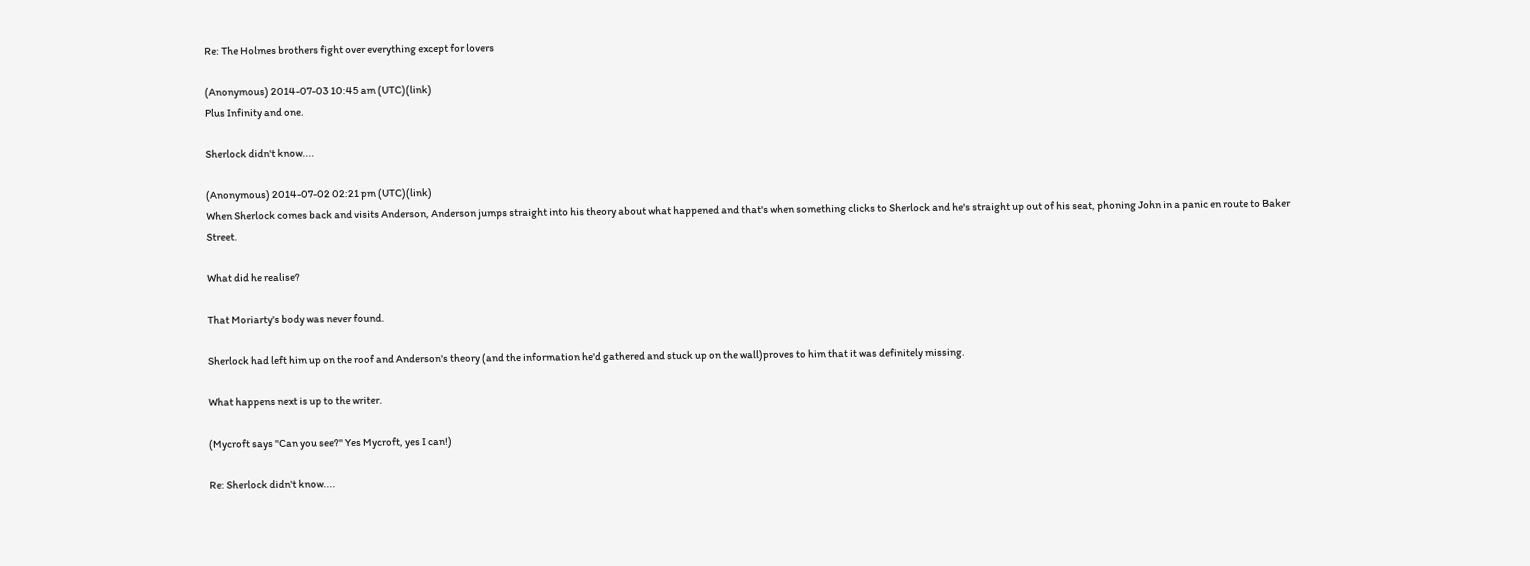Re: The Holmes brothers fight over everything except for lovers

(Anonymous) 2014-07-03 10:45 am (UTC)(link)
Plus Infinity and one.

Sherlock didn't know....

(Anonymous) 2014-07-02 02:21 pm (UTC)(link)
When Sherlock comes back and visits Anderson, Anderson jumps straight into his theory about what happened and that's when something clicks to Sherlock and he's straight up out of his seat, phoning John in a panic en route to Baker Street.

What did he realise?

That Moriarty's body was never found.

Sherlock had left him up on the roof and Anderson's theory (and the information he'd gathered and stuck up on the wall)proves to him that it was definitely missing.

What happens next is up to the writer.

(Mycroft says "Can you see?" Yes Mycroft, yes I can!)

Re: Sherlock didn't know....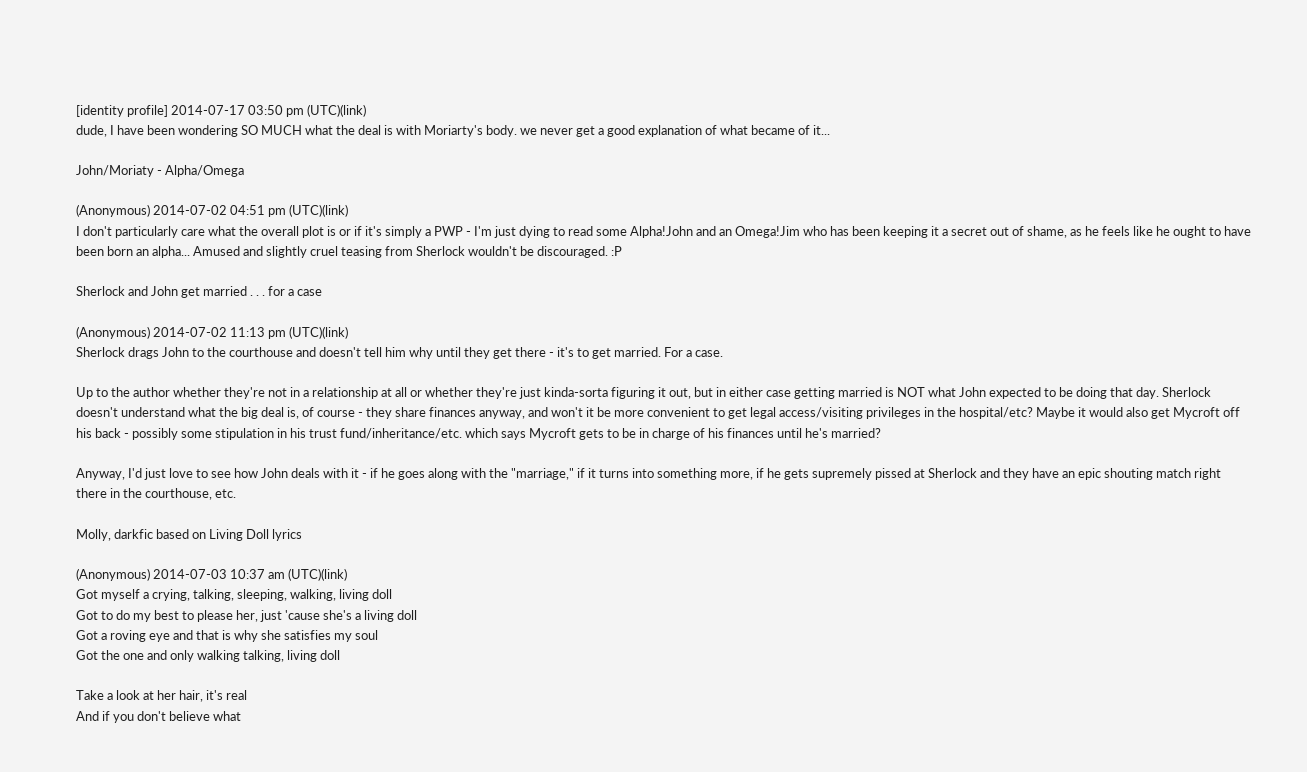[identity profile] 2014-07-17 03:50 pm (UTC)(link)
dude, I have been wondering SO MUCH what the deal is with Moriarty's body. we never get a good explanation of what became of it...

John/Moriaty - Alpha/Omega

(Anonymous) 2014-07-02 04:51 pm (UTC)(link)
I don't particularly care what the overall plot is or if it's simply a PWP - I'm just dying to read some Alpha!John and an Omega!Jim who has been keeping it a secret out of shame, as he feels like he ought to have been born an alpha... Amused and slightly cruel teasing from Sherlock wouldn't be discouraged. :P

Sherlock and John get married . . . for a case

(Anonymous) 2014-07-02 11:13 pm (UTC)(link)
Sherlock drags John to the courthouse and doesn't tell him why until they get there - it's to get married. For a case.

Up to the author whether they're not in a relationship at all or whether they're just kinda-sorta figuring it out, but in either case getting married is NOT what John expected to be doing that day. Sherlock doesn't understand what the big deal is, of course - they share finances anyway, and won't it be more convenient to get legal access/visiting privileges in the hospital/etc? Maybe it would also get Mycroft off his back - possibly some stipulation in his trust fund/inheritance/etc. which says Mycroft gets to be in charge of his finances until he's married?

Anyway, I'd just love to see how John deals with it - if he goes along with the "marriage," if it turns into something more, if he gets supremely pissed at Sherlock and they have an epic shouting match right there in the courthouse, etc.

Molly, darkfic based on Living Doll lyrics

(Anonymous) 2014-07-03 10:37 am (UTC)(link)
Got myself a crying, talking, sleeping, walking, living doll
Got to do my best to please her, just 'cause she's a living doll
Got a roving eye and that is why she satisfies my soul
Got the one and only walking talking, living doll

Take a look at her hair, it's real
And if you don't believe what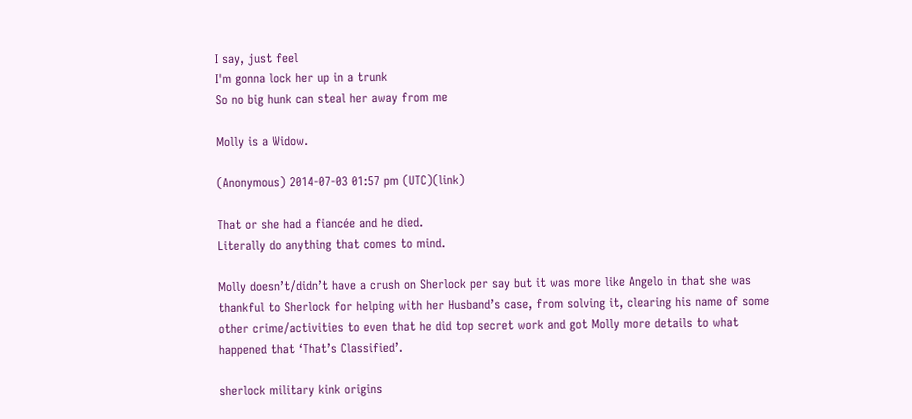I say, just feel
I'm gonna lock her up in a trunk
So no big hunk can steal her away from me

Molly is a Widow.

(Anonymous) 2014-07-03 01:57 pm (UTC)(link)

That or she had a fiancée and he died.
Literally do anything that comes to mind.

Molly doesn’t/didn’t have a crush on Sherlock per say but it was more like Angelo in that she was thankful to Sherlock for helping with her Husband’s case, from solving it, clearing his name of some other crime/activities to even that he did top secret work and got Molly more details to what happened that ‘That’s Classified’.

sherlock military kink origins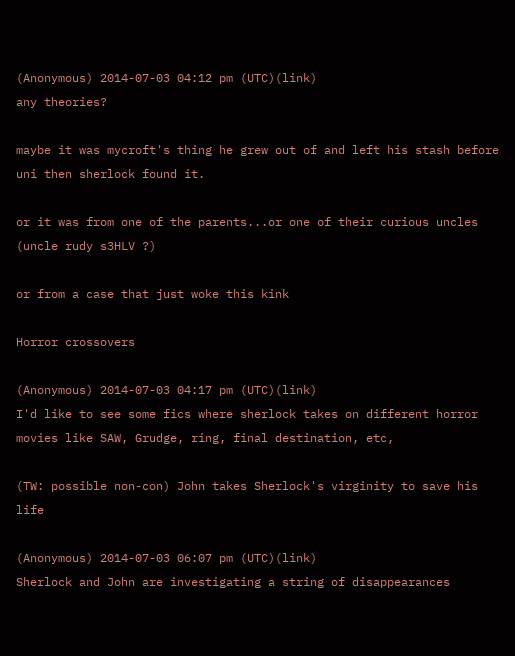(Anonymous) 2014-07-03 04:12 pm (UTC)(link)
any theories?

maybe it was mycroft's thing he grew out of and left his stash before uni then sherlock found it.

or it was from one of the parents...or one of their curious uncles (uncle rudy s3HLV ?)

or from a case that just woke this kink

Horror crossovers

(Anonymous) 2014-07-03 04:17 pm (UTC)(link)
I'd like to see some fics where sherlock takes on different horror movies like SAW, Grudge, ring, final destination, etc,

(TW: possible non-con) John takes Sherlock's virginity to save his life

(Anonymous) 2014-07-03 06:07 pm (UTC)(link)
Sherlock and John are investigating a string of disappearances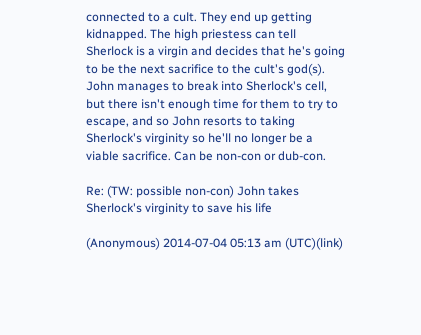connected to a cult. They end up getting kidnapped. The high priestess can tell Sherlock is a virgin and decides that he's going to be the next sacrifice to the cult's god(s). John manages to break into Sherlock's cell, but there isn't enough time for them to try to escape, and so John resorts to taking Sherlock's virginity so he'll no longer be a viable sacrifice. Can be non-con or dub-con.

Re: (TW: possible non-con) John takes Sherlock's virginity to save his life

(Anonymous) 2014-07-04 05:13 am (UTC)(link)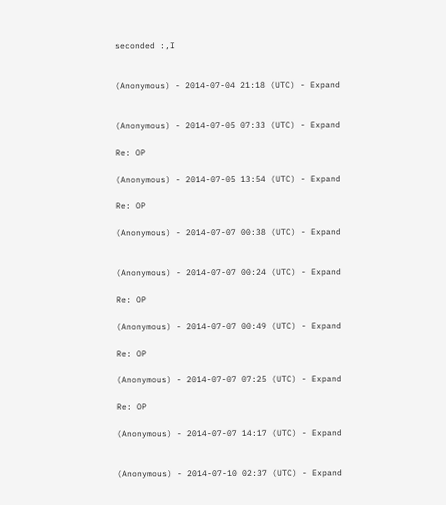seconded :,I


(Anonymous) - 2014-07-04 21:18 (UTC) - Expand


(Anonymous) - 2014-07-05 07:33 (UTC) - Expand

Re: OP

(Anonymous) - 2014-07-05 13:54 (UTC) - Expand

Re: OP

(Anonymous) - 2014-07-07 00:38 (UTC) - Expand


(Anonymous) - 2014-07-07 00:24 (UTC) - Expand

Re: OP

(Anonymous) - 2014-07-07 00:49 (UTC) - Expand

Re: OP

(Anonymous) - 2014-07-07 07:25 (UTC) - Expand

Re: OP

(Anonymous) - 2014-07-07 14:17 (UTC) - Expand


(Anonymous) - 2014-07-10 02:37 (UTC) - Expand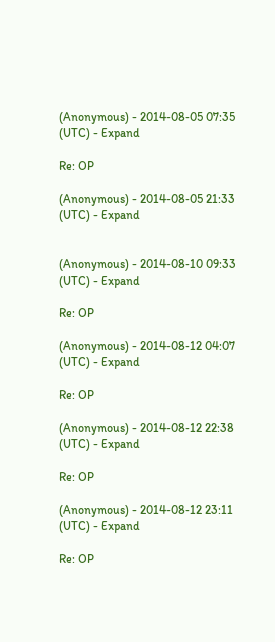(Anonymous) - 2014-08-05 07:35 (UTC) - Expand

Re: OP

(Anonymous) - 2014-08-05 21:33 (UTC) - Expand


(Anonymous) - 2014-08-10 09:33 (UTC) - Expand

Re: OP

(Anonymous) - 2014-08-12 04:07 (UTC) - Expand

Re: OP

(Anonymous) - 2014-08-12 22:38 (UTC) - Expand

Re: OP

(Anonymous) - 2014-08-12 23:11 (UTC) - Expand

Re: OP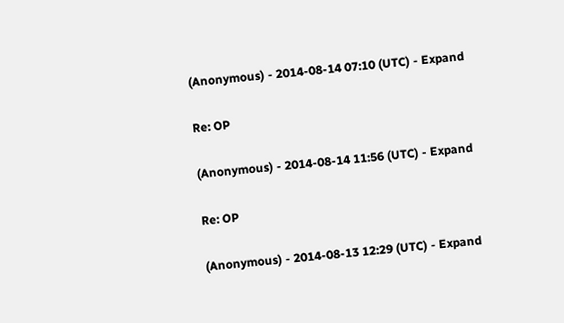(Anonymous) - 2014-08-14 07:10 (UTC) - Expand

Re: OP

(Anonymous) - 2014-08-14 11:56 (UTC) - Expand

Re: OP

(Anonymous) - 2014-08-13 12:29 (UTC) - Expand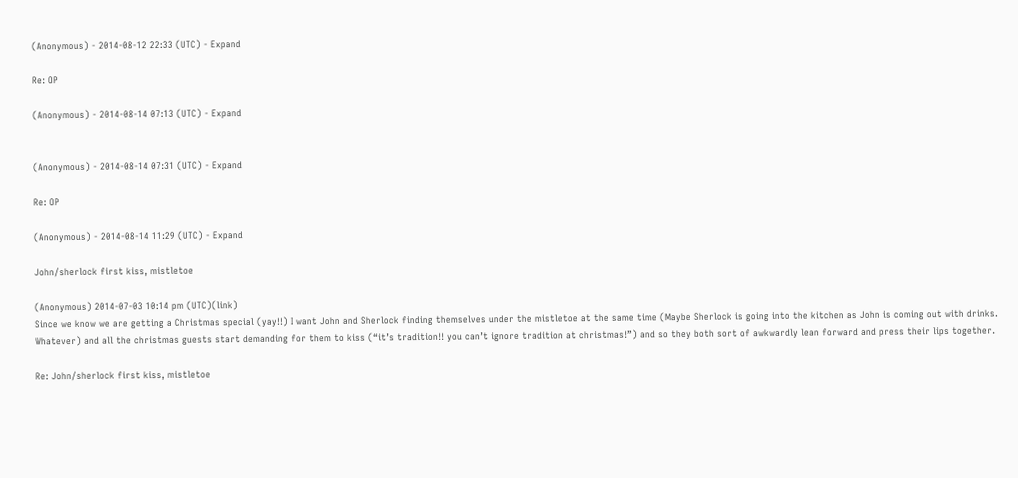(Anonymous) - 2014-08-12 22:33 (UTC) - Expand

Re: OP

(Anonymous) - 2014-08-14 07:13 (UTC) - Expand


(Anonymous) - 2014-08-14 07:31 (UTC) - Expand

Re: OP

(Anonymous) - 2014-08-14 11:29 (UTC) - Expand

John/sherlock first kiss, mistletoe

(Anonymous) 2014-07-03 10:14 pm (UTC)(link)
Since we know we are getting a Christmas special (yay!!) I want John and Sherlock finding themselves under the mistletoe at the same time (Maybe Sherlock is going into the kitchen as John is coming out with drinks. Whatever) and all the christmas guests start demanding for them to kiss (“it’s tradition!! you can’t ignore tradition at christmas!”) and so they both sort of awkwardly lean forward and press their lips together.

Re: John/sherlock first kiss, mistletoe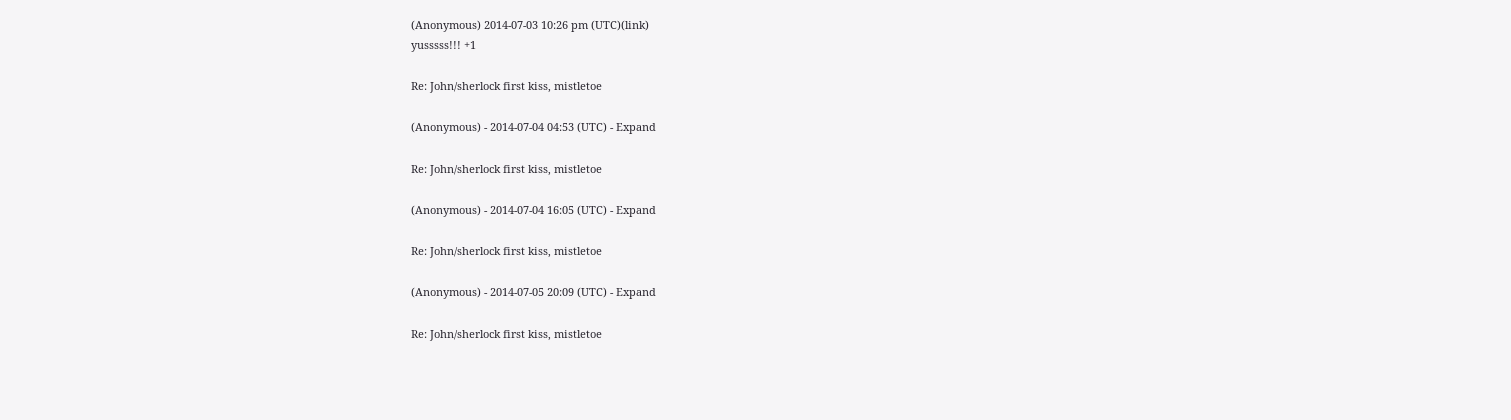(Anonymous) 2014-07-03 10:26 pm (UTC)(link)
yusssss!!! +1

Re: John/sherlock first kiss, mistletoe

(Anonymous) - 2014-07-04 04:53 (UTC) - Expand

Re: John/sherlock first kiss, mistletoe

(Anonymous) - 2014-07-04 16:05 (UTC) - Expand

Re: John/sherlock first kiss, mistletoe

(Anonymous) - 2014-07-05 20:09 (UTC) - Expand

Re: John/sherlock first kiss, mistletoe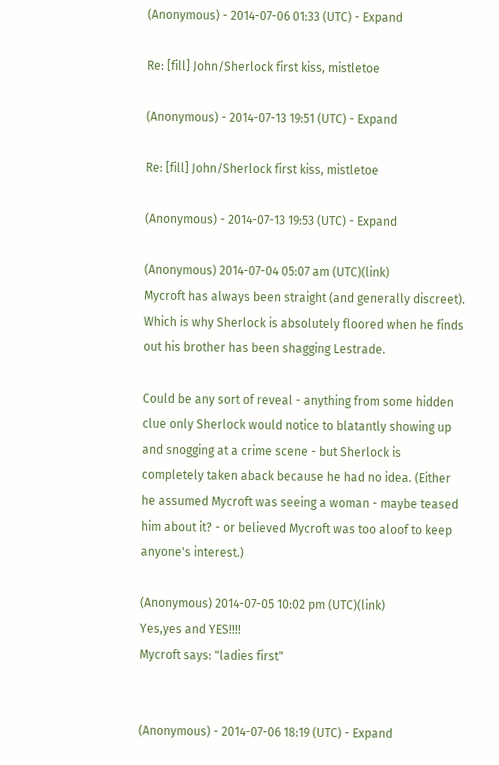(Anonymous) - 2014-07-06 01:33 (UTC) - Expand

Re: [fill] John/Sherlock first kiss, mistletoe

(Anonymous) - 2014-07-13 19:51 (UTC) - Expand

Re: [fill] John/Sherlock first kiss, mistletoe

(Anonymous) - 2014-07-13 19:53 (UTC) - Expand

(Anonymous) 2014-07-04 05:07 am (UTC)(link)
Mycroft has always been straight (and generally discreet). Which is why Sherlock is absolutely floored when he finds out his brother has been shagging Lestrade.

Could be any sort of reveal - anything from some hidden clue only Sherlock would notice to blatantly showing up and snogging at a crime scene - but Sherlock is completely taken aback because he had no idea. (Either he assumed Mycroft was seeing a woman - maybe teased him about it? - or believed Mycroft was too aloof to keep anyone's interest.)

(Anonymous) 2014-07-05 10:02 pm (UTC)(link)
Yes,yes and YES!!!!
Mycroft says: "ladies first"


(Anonymous) - 2014-07-06 18:19 (UTC) - Expand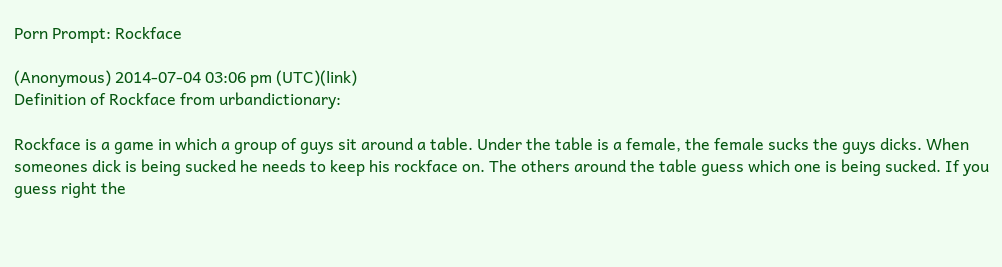Porn Prompt: Rockface

(Anonymous) 2014-07-04 03:06 pm (UTC)(link)
Definition of Rockface from urbandictionary:

Rockface is a game in which a group of guys sit around a table. Under the table is a female, the female sucks the guys dicks. When someones dick is being sucked he needs to keep his rockface on. The others around the table guess which one is being sucked. If you guess right the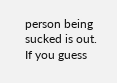person being sucked is out. If you guess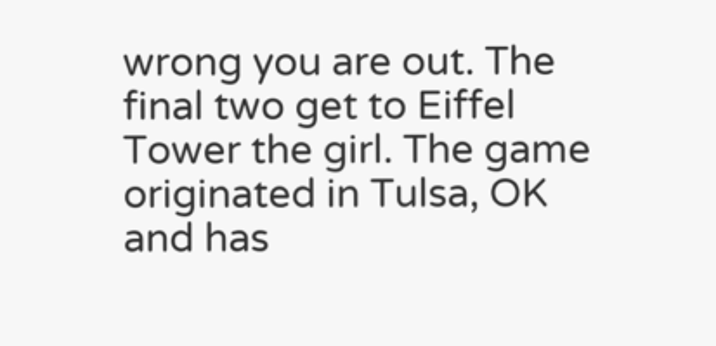wrong you are out. The final two get to Eiffel Tower the girl. The game originated in Tulsa, OK and has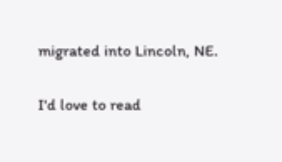migrated into Lincoln, NE.

I'd love to read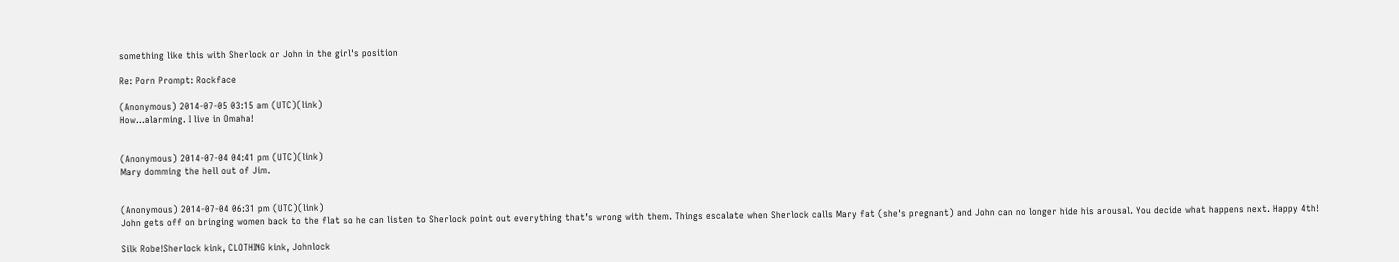something like this with Sherlock or John in the girl's position

Re: Porn Prompt: Rockface

(Anonymous) 2014-07-05 03:15 am (UTC)(link)
How...alarming. I live in Omaha!


(Anonymous) 2014-07-04 04:41 pm (UTC)(link)
Mary domming the hell out of Jim.


(Anonymous) 2014-07-04 06:31 pm (UTC)(link)
John gets off on bringing women back to the flat so he can listen to Sherlock point out everything that’s wrong with them. Things escalate when Sherlock calls Mary fat (she's pregnant) and John can no longer hide his arousal. You decide what happens next. Happy 4th!

Silk Robe!Sherlock kink, CLOTHING kink, Johnlock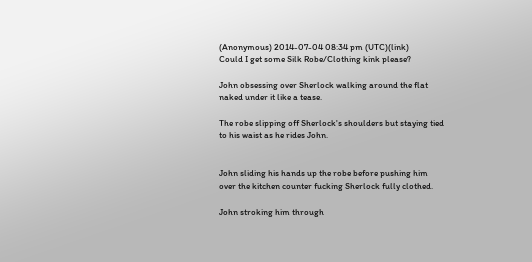(Anonymous) 2014-07-04 08:34 pm (UTC)(link)
Could I get some Silk Robe/Clothing kink please?

John obsessing over Sherlock walking around the flat naked under it like a tease.

The robe slipping off Sherlock's shoulders but staying tied to his waist as he rides John.


John sliding his hands up the robe before pushing him over the kitchen counter fucking Sherlock fully clothed.

John stroking him through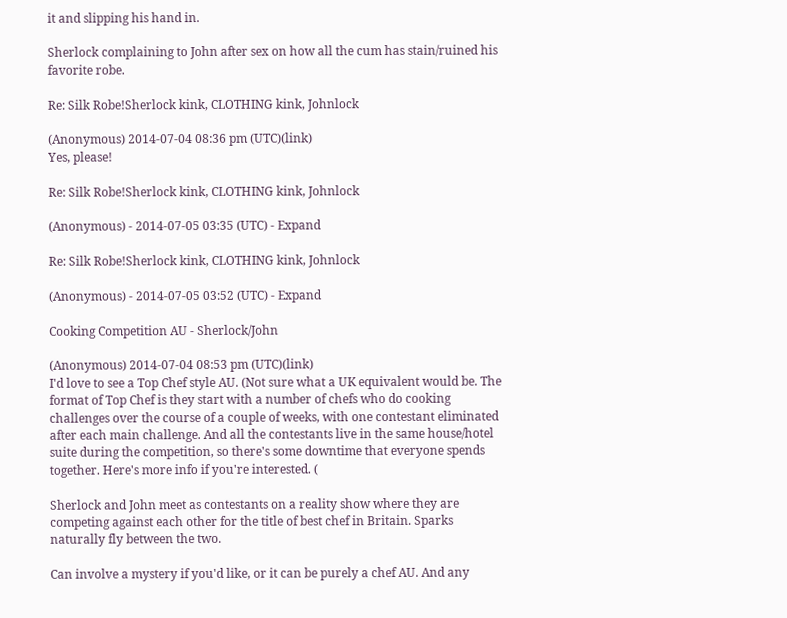it and slipping his hand in.

Sherlock complaining to John after sex on how all the cum has stain/ruined his favorite robe.

Re: Silk Robe!Sherlock kink, CLOTHING kink, Johnlock

(Anonymous) 2014-07-04 08:36 pm (UTC)(link)
Yes, please!

Re: Silk Robe!Sherlock kink, CLOTHING kink, Johnlock

(Anonymous) - 2014-07-05 03:35 (UTC) - Expand

Re: Silk Robe!Sherlock kink, CLOTHING kink, Johnlock

(Anonymous) - 2014-07-05 03:52 (UTC) - Expand

Cooking Competition AU - Sherlock/John

(Anonymous) 2014-07-04 08:53 pm (UTC)(link)
I'd love to see a Top Chef style AU. (Not sure what a UK equivalent would be. The format of Top Chef is they start with a number of chefs who do cooking challenges over the course of a couple of weeks, with one contestant eliminated after each main challenge. And all the contestants live in the same house/hotel suite during the competition, so there's some downtime that everyone spends together. Here's more info if you're interested. (

Sherlock and John meet as contestants on a reality show where they are competing against each other for the title of best chef in Britain. Sparks naturally fly between the two.

Can involve a mystery if you'd like, or it can be purely a chef AU. And any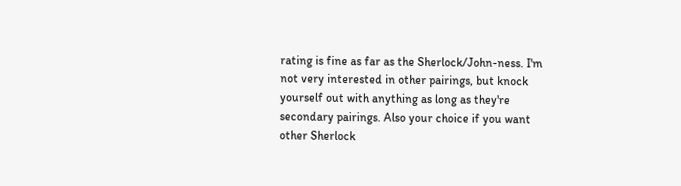rating is fine as far as the Sherlock/John-ness. I'm not very interested in other pairings, but knock yourself out with anything as long as they're secondary pairings. Also your choice if you want other Sherlock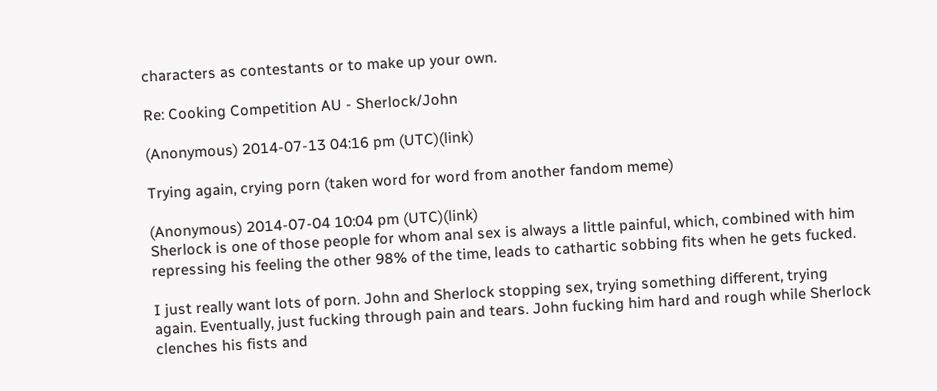characters as contestants or to make up your own.

Re: Cooking Competition AU - Sherlock/John

(Anonymous) 2014-07-13 04:16 pm (UTC)(link)

Trying again, crying porn (taken word for word from another fandom meme)

(Anonymous) 2014-07-04 10:04 pm (UTC)(link)
Sherlock is one of those people for whom anal sex is always a little painful, which, combined with him repressing his feeling the other 98% of the time, leads to cathartic sobbing fits when he gets fucked.

I just really want lots of porn. John and Sherlock stopping sex, trying something different, trying again. Eventually, just fucking through pain and tears. John fucking him hard and rough while Sherlock clenches his fists and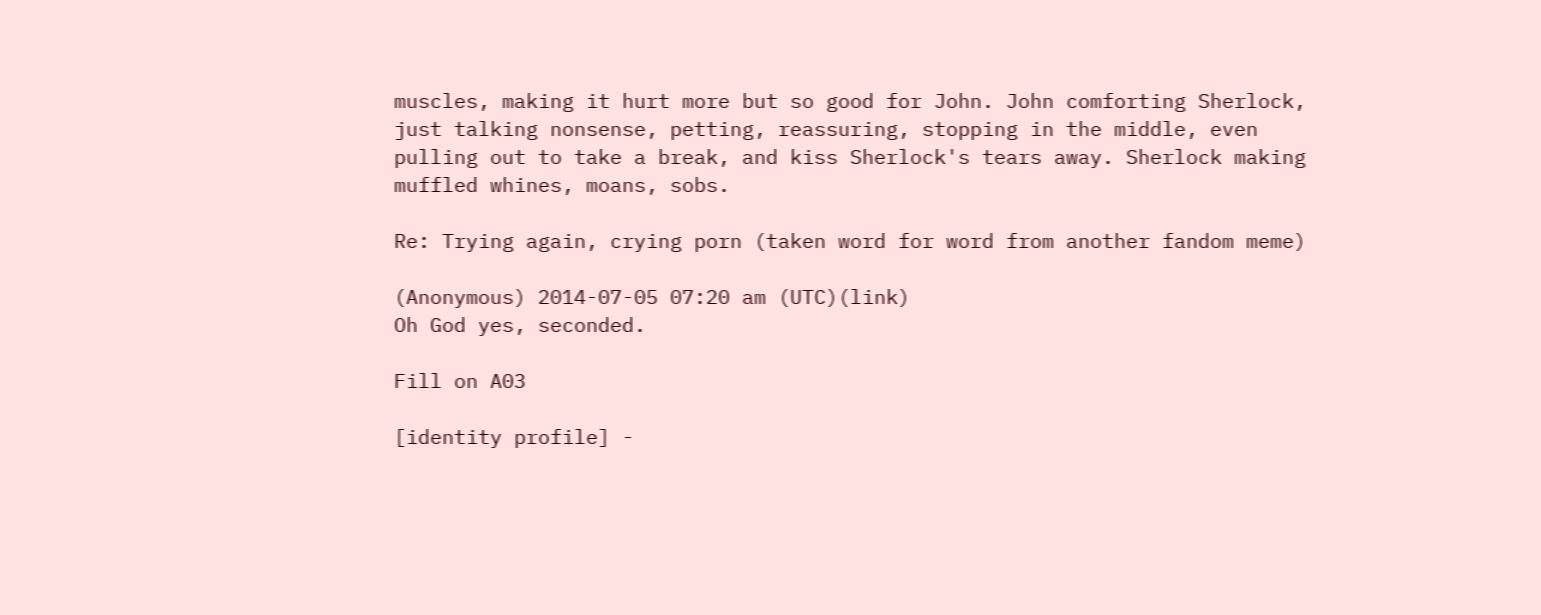muscles, making it hurt more but so good for John. John comforting Sherlock, just talking nonsense, petting, reassuring, stopping in the middle, even pulling out to take a break, and kiss Sherlock's tears away. Sherlock making muffled whines, moans, sobs.

Re: Trying again, crying porn (taken word for word from another fandom meme)

(Anonymous) 2014-07-05 07:20 am (UTC)(link)
Oh God yes, seconded.

Fill on A03

[identity profile] -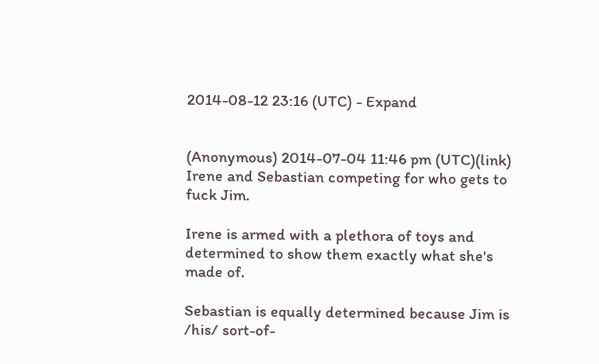2014-08-12 23:16 (UTC) - Expand


(Anonymous) 2014-07-04 11:46 pm (UTC)(link)
Irene and Sebastian competing for who gets to fuck Jim.

Irene is armed with a plethora of toys and determined to show them exactly what she's made of.

Sebastian is equally determined because Jim is /his/ sort-of-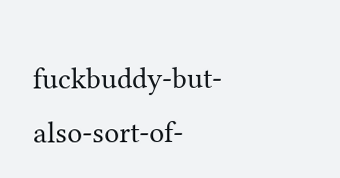fuckbuddy-but-also-sort-of-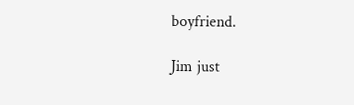boyfriend.

Jim just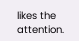likes the attention.